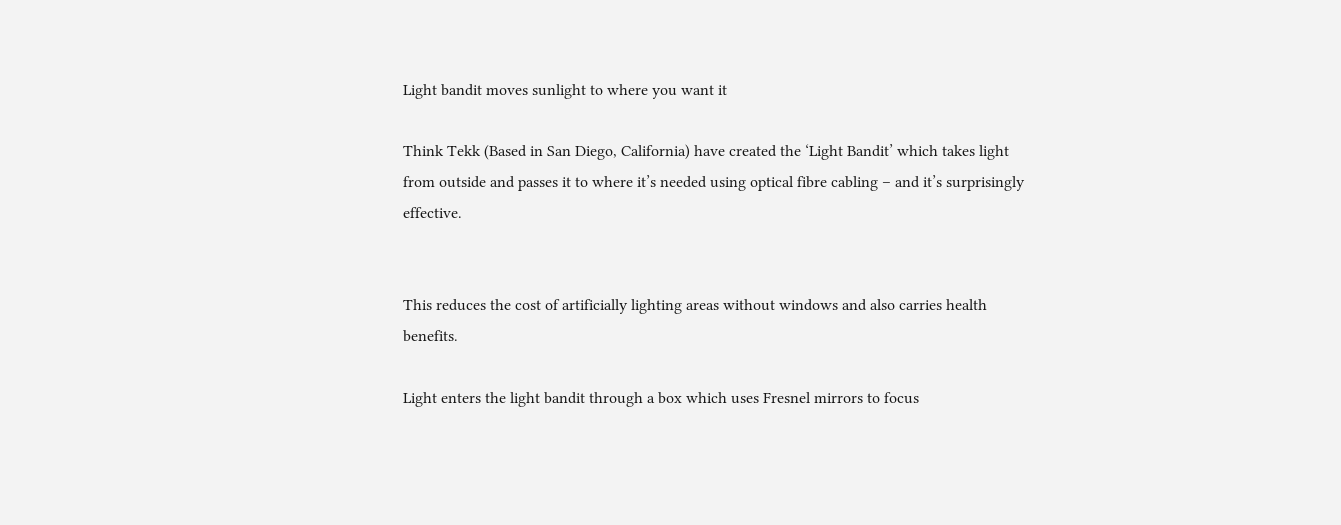Light bandit moves sunlight to where you want it

Think Tekk (Based in San Diego, California) have created the ‘Light Bandit’ which takes light from outside and passes it to where it’s needed using optical fibre cabling – and it’s surprisingly effective.


This reduces the cost of artificially lighting areas without windows and also carries health benefits.

Light enters the light bandit through a box which uses Fresnel mirrors to focus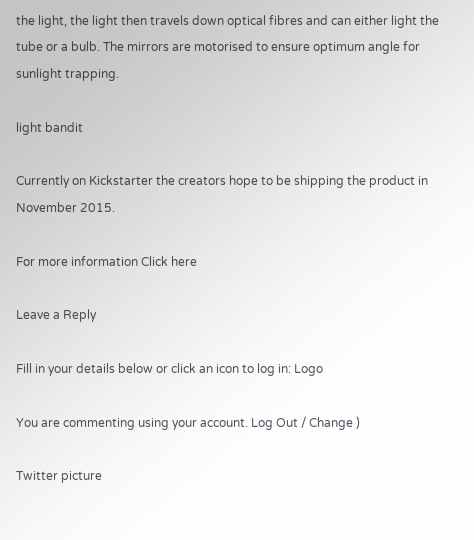the light, the light then travels down optical fibres and can either light the tube or a bulb. The mirrors are motorised to ensure optimum angle for sunlight trapping.

light bandit

Currently on Kickstarter the creators hope to be shipping the product in November 2015.

For more information Click here

Leave a Reply

Fill in your details below or click an icon to log in: Logo

You are commenting using your account. Log Out / Change )

Twitter picture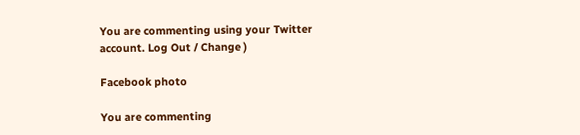You are commenting using your Twitter account. Log Out / Change )

Facebook photo

You are commenting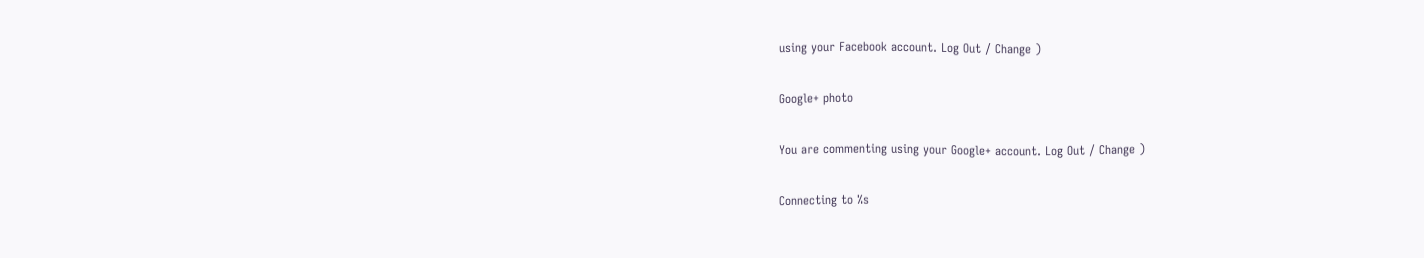using your Facebook account. Log Out / Change )

Google+ photo

You are commenting using your Google+ account. Log Out / Change )

Connecting to %s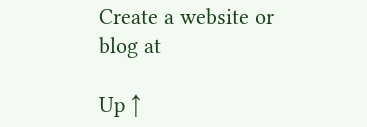Create a website or blog at

Up ↑